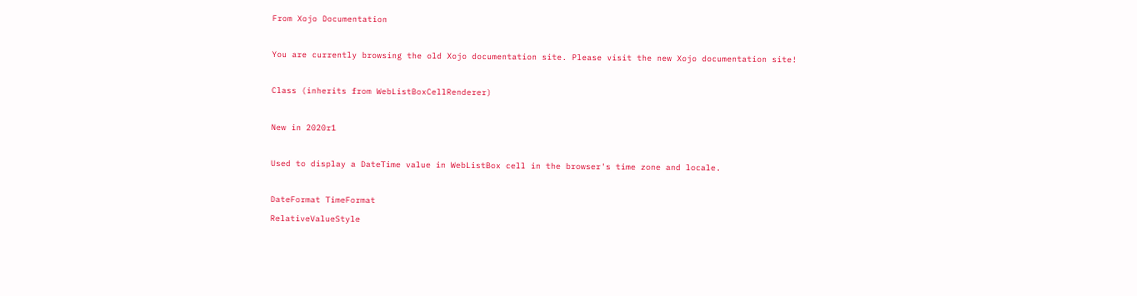From Xojo Documentation

You are currently browsing the old Xojo documentation site. Please visit the new Xojo documentation site!

Class (inherits from WebListBoxCellRenderer)

New in 2020r1

Used to display a DateTime value in WebListBox cell in the browser's time zone and locale.

DateFormat TimeFormat
RelativeValueStyle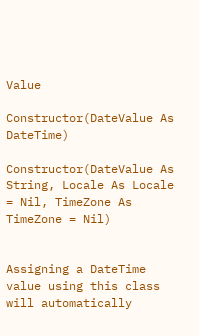Value

Constructor(DateValue As DateTime)

Constructor(DateValue As String, Locale As Locale = Nil, TimeZone As TimeZone = Nil)


Assigning a DateTime value using this class will automatically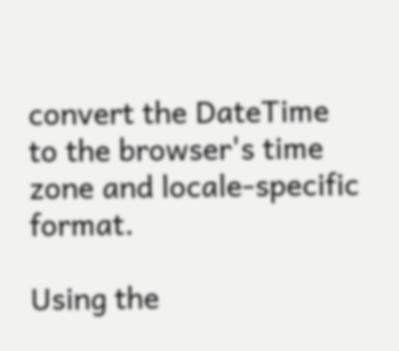convert the DateTime to the browser's time zone and locale-specific format.

Using the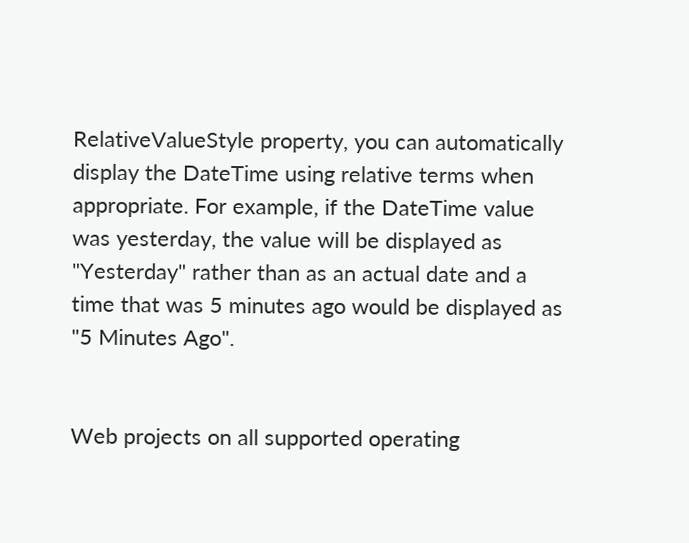RelativeValueStyle property, you can automatically display the DateTime using relative terms when appropriate. For example, if the DateTime value was yesterday, the value will be displayed as "Yesterday" rather than as an actual date and a time that was 5 minutes ago would be displayed as "5 Minutes Ago".


Web projects on all supported operating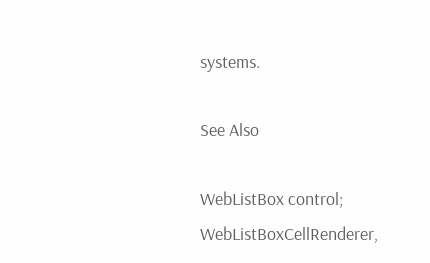systems.

See Also

WebListBox control; WebListBoxCellRenderer,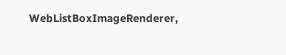WebListBoxImageRenderer,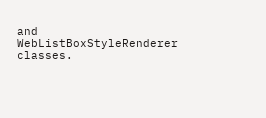and WebListBoxStyleRenderer classes.